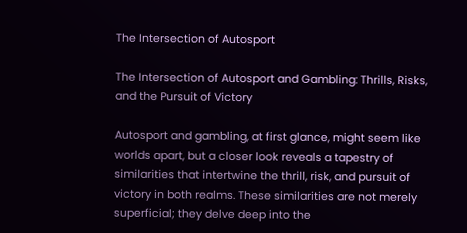The Intersection of Autosport

The Intersection of Autosport and Gambling: Thrills, Risks, and the Pursuit of Victory

Autosport and gambling, at first glance, might seem like worlds apart, but a closer look reveals a tapestry of similarities that intertwine the thrill, risk, and pursuit of victory in both realms. These similarities are not merely superficial; they delve deep into the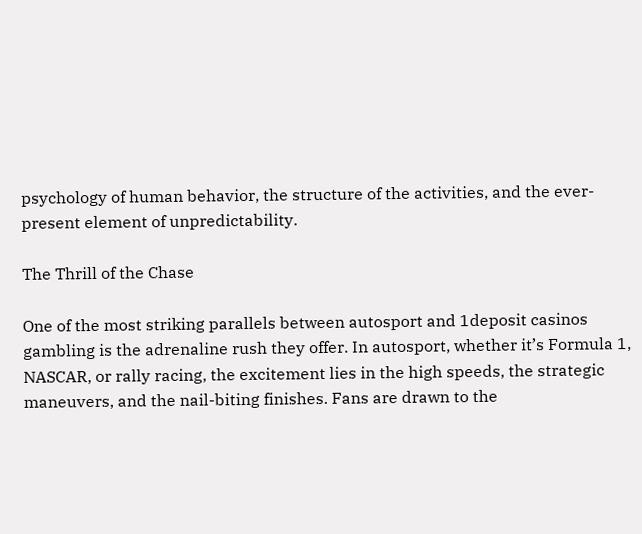psychology of human behavior, the structure of the activities, and the ever-present element of unpredictability.

The Thrill of the Chase

One of the most striking parallels between autosport and 1deposit casinos gambling is the adrenaline rush they offer. In autosport, whether it’s Formula 1, NASCAR, or rally racing, the excitement lies in the high speeds, the strategic maneuvers, and the nail-biting finishes. Fans are drawn to the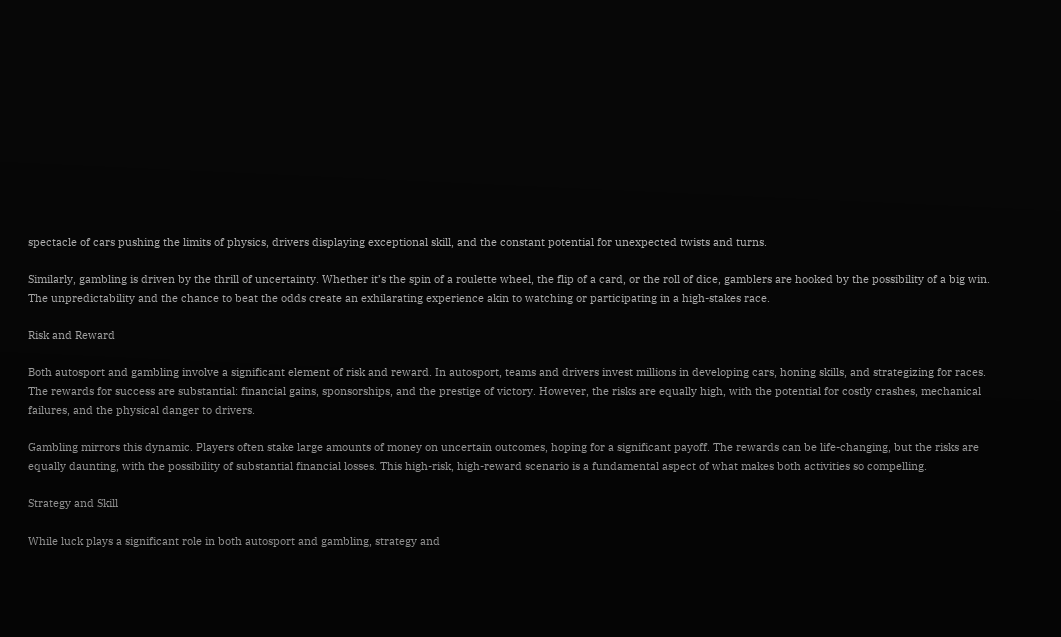spectacle of cars pushing the limits of physics, drivers displaying exceptional skill, and the constant potential for unexpected twists and turns.

Similarly, gambling is driven by the thrill of uncertainty. Whether it’s the spin of a roulette wheel, the flip of a card, or the roll of dice, gamblers are hooked by the possibility of a big win. The unpredictability and the chance to beat the odds create an exhilarating experience akin to watching or participating in a high-stakes race.

Risk and Reward

Both autosport and gambling involve a significant element of risk and reward. In autosport, teams and drivers invest millions in developing cars, honing skills, and strategizing for races. The rewards for success are substantial: financial gains, sponsorships, and the prestige of victory. However, the risks are equally high, with the potential for costly crashes, mechanical failures, and the physical danger to drivers.

Gambling mirrors this dynamic. Players often stake large amounts of money on uncertain outcomes, hoping for a significant payoff. The rewards can be life-changing, but the risks are equally daunting, with the possibility of substantial financial losses. This high-risk, high-reward scenario is a fundamental aspect of what makes both activities so compelling.

Strategy and Skill

While luck plays a significant role in both autosport and gambling, strategy and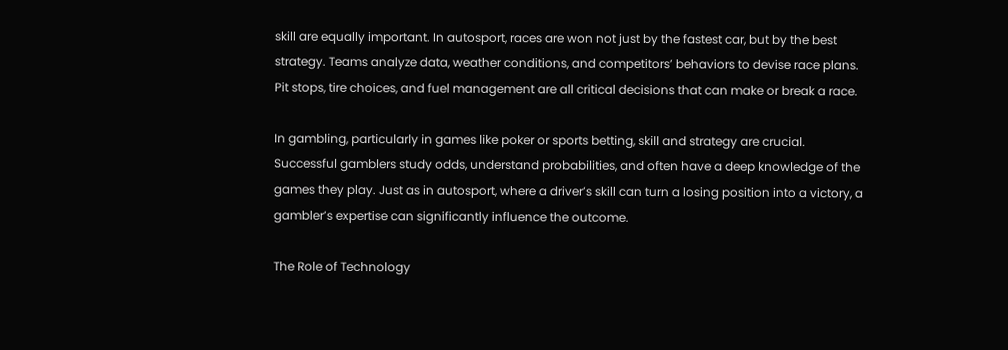skill are equally important. In autosport, races are won not just by the fastest car, but by the best strategy. Teams analyze data, weather conditions, and competitors’ behaviors to devise race plans. Pit stops, tire choices, and fuel management are all critical decisions that can make or break a race.

In gambling, particularly in games like poker or sports betting, skill and strategy are crucial. Successful gamblers study odds, understand probabilities, and often have a deep knowledge of the games they play. Just as in autosport, where a driver’s skill can turn a losing position into a victory, a gambler’s expertise can significantly influence the outcome.

The Role of Technology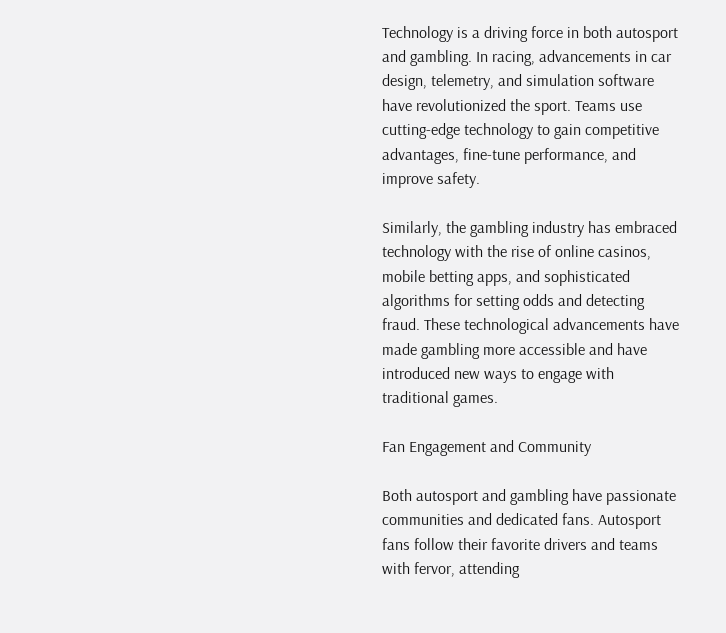Technology is a driving force in both autosport and gambling. In racing, advancements in car design, telemetry, and simulation software have revolutionized the sport. Teams use cutting-edge technology to gain competitive advantages, fine-tune performance, and improve safety.

Similarly, the gambling industry has embraced technology with the rise of online casinos, mobile betting apps, and sophisticated algorithms for setting odds and detecting fraud. These technological advancements have made gambling more accessible and have introduced new ways to engage with traditional games.

Fan Engagement and Community

Both autosport and gambling have passionate communities and dedicated fans. Autosport fans follow their favorite drivers and teams with fervor, attending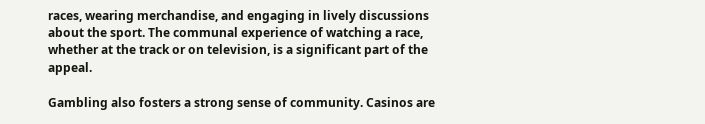races, wearing merchandise, and engaging in lively discussions about the sport. The communal experience of watching a race, whether at the track or on television, is a significant part of the appeal.

Gambling also fosters a strong sense of community. Casinos are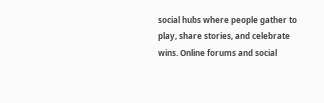social hubs where people gather to play, share stories, and celebrate wins. Online forums and social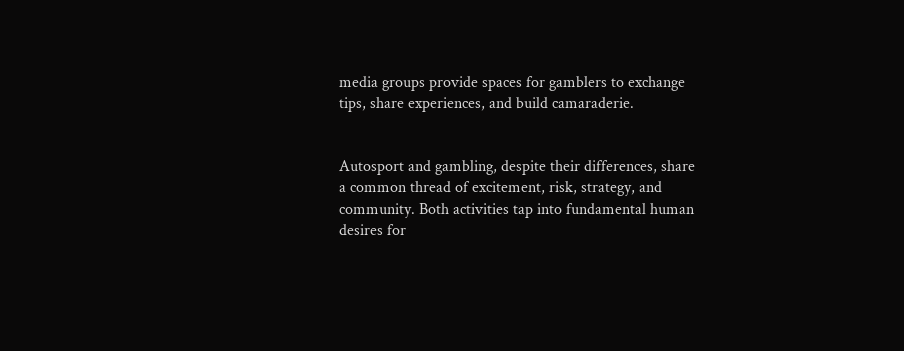media groups provide spaces for gamblers to exchange tips, share experiences, and build camaraderie.


Autosport and gambling, despite their differences, share a common thread of excitement, risk, strategy, and community. Both activities tap into fundamental human desires for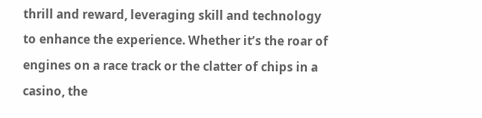thrill and reward, leveraging skill and technology to enhance the experience. Whether it’s the roar of engines on a race track or the clatter of chips in a casino, the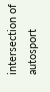intersection of autosport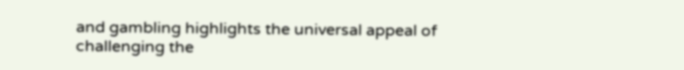and gambling highlights the universal appeal of challenging the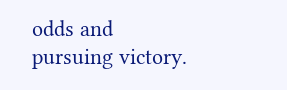odds and pursuing victory.